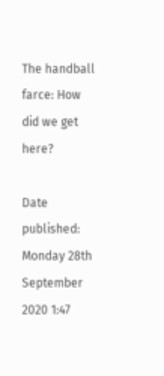The handball farce: How did we get here?

Date published: Monday 28th September 2020 1:47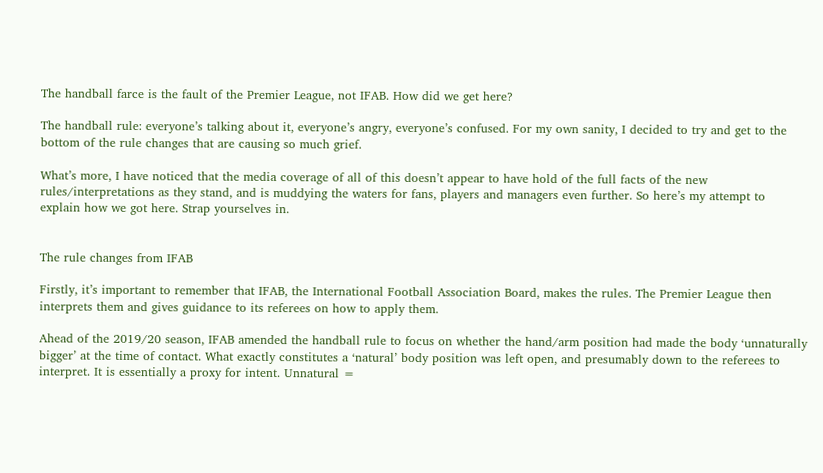The handball farce is the fault of the Premier League, not IFAB. How did we get here?

The handball rule: everyone’s talking about it, everyone’s angry, everyone’s confused. For my own sanity, I decided to try and get to the bottom of the rule changes that are causing so much grief.

What’s more, I have noticed that the media coverage of all of this doesn’t appear to have hold of the full facts of the new rules/interpretations as they stand, and is muddying the waters for fans, players and managers even further. So here’s my attempt to explain how we got here. Strap yourselves in.


The rule changes from IFAB

Firstly, it’s important to remember that IFAB, the International Football Association Board, makes the rules. The Premier League then interprets them and gives guidance to its referees on how to apply them.

Ahead of the 2019/20 season, IFAB amended the handball rule to focus on whether the hand/arm position had made the body ‘unnaturally bigger’ at the time of contact. What exactly constitutes a ‘natural’ body position was left open, and presumably down to the referees to interpret. It is essentially a proxy for intent. Unnatural =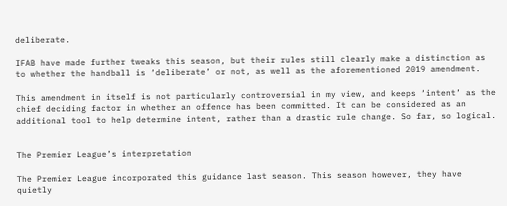deliberate.

IFAB have made further tweaks this season, but their rules still clearly make a distinction as to whether the handball is ‘deliberate’ or not, as well as the aforementioned 2019 amendment.

This amendment in itself is not particularly controversial in my view, and keeps ‘intent’ as the chief deciding factor in whether an offence has been committed. It can be considered as an additional tool to help determine intent, rather than a drastic rule change. So far, so logical.


The Premier League’s interpretation

The Premier League incorporated this guidance last season. This season however, they have quietly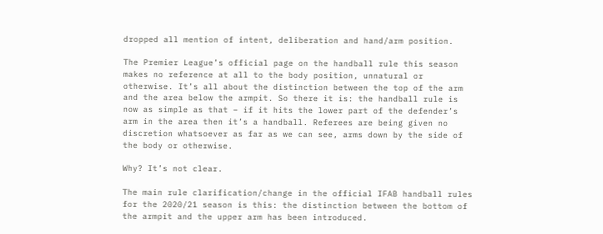dropped all mention of intent, deliberation and hand/arm position.

The Premier League’s official page on the handball rule this season makes no reference at all to the body position, unnatural or otherwise. It’s all about the distinction between the top of the arm and the area below the armpit. So there it is: the handball rule is now as simple as that – if it hits the lower part of the defender’s arm in the area then it’s a handball. Referees are being given no discretion whatsoever as far as we can see, arms down by the side of the body or otherwise.

Why? It’s not clear.

The main rule clarification/change in the official IFAB handball rules for the 2020/21 season is this: the distinction between the bottom of the armpit and the upper arm has been introduced.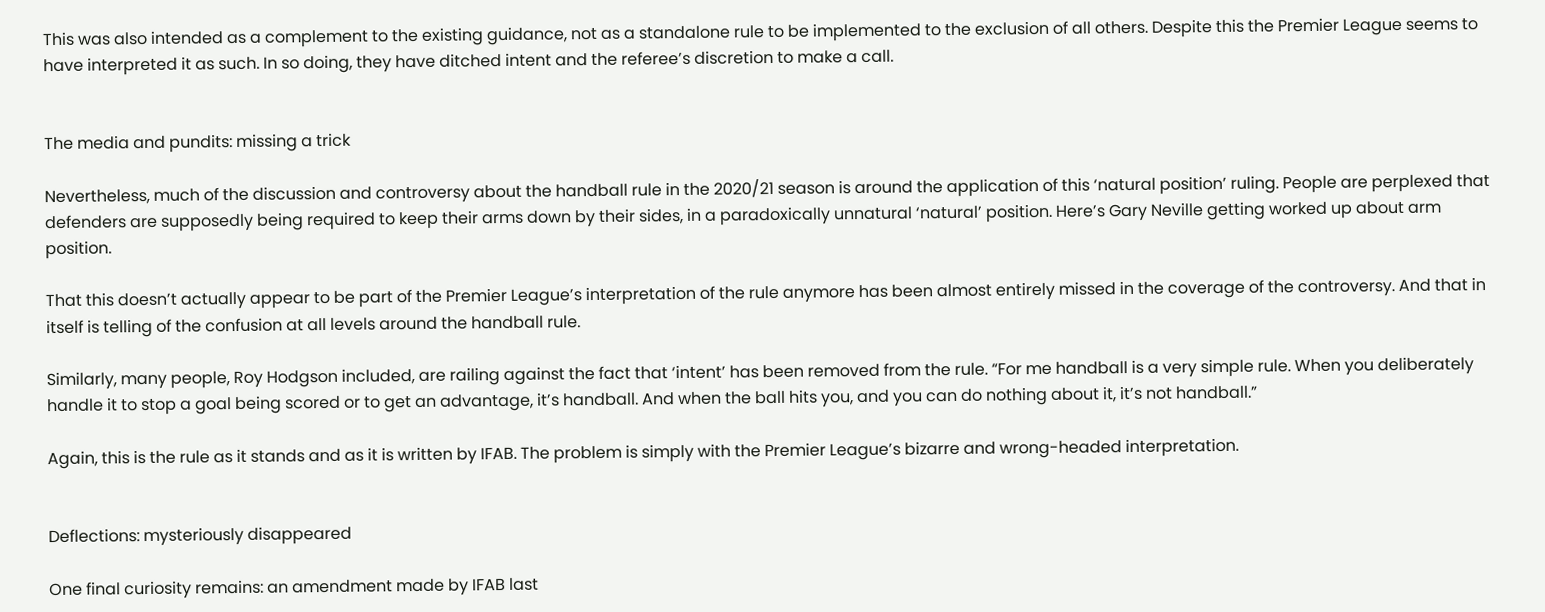This was also intended as a complement to the existing guidance, not as a standalone rule to be implemented to the exclusion of all others. Despite this the Premier League seems to have interpreted it as such. In so doing, they have ditched intent and the referee’s discretion to make a call.


The media and pundits: missing a trick

Nevertheless, much of the discussion and controversy about the handball rule in the 2020/21 season is around the application of this ‘natural position’ ruling. People are perplexed that defenders are supposedly being required to keep their arms down by their sides, in a paradoxically unnatural ‘natural’ position. Here’s Gary Neville getting worked up about arm position.

That this doesn’t actually appear to be part of the Premier League’s interpretation of the rule anymore has been almost entirely missed in the coverage of the controversy. And that in itself is telling of the confusion at all levels around the handball rule.

Similarly, many people, Roy Hodgson included, are railing against the fact that ‘intent’ has been removed from the rule. “For me handball is a very simple rule. When you deliberately handle it to stop a goal being scored or to get an advantage, it’s handball. And when the ball hits you, and you can do nothing about it, it’s not handball.”

Again, this is the rule as it stands and as it is written by IFAB. The problem is simply with the Premier League’s bizarre and wrong-headed interpretation.


Deflections: mysteriously disappeared

One final curiosity remains: an amendment made by IFAB last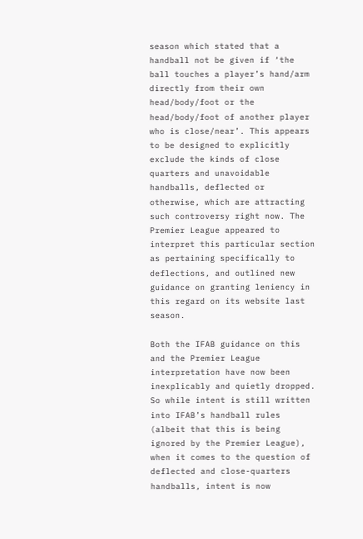season which stated that a handball not be given if ‘the ball touches a player’s hand/arm directly from their own head/body/foot or the head/body/foot of another player who is close/near’. This appears to be designed to explicitly exclude the kinds of close quarters and unavoidable handballs, deflected or otherwise, which are attracting such controversy right now. The Premier League appeared to interpret this particular section as pertaining specifically to deflections, and outlined new guidance on granting leniency in this regard on its website last season.

Both the IFAB guidance on this and the Premier League interpretation have now been inexplicably and quietly dropped. So while intent is still written into IFAB’s handball rules (albeit that this is being ignored by the Premier League), when it comes to the question of deflected and close-quarters handballs, intent is now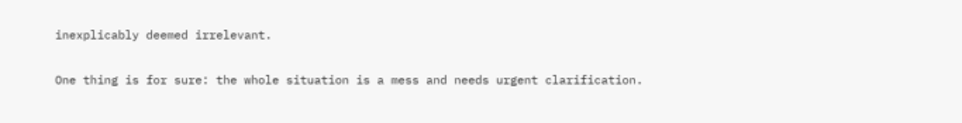inexplicably deemed irrelevant.

One thing is for sure: the whole situation is a mess and needs urgent clarification.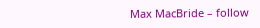Max MacBride – follow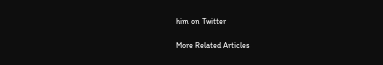him on Twitter

More Related Articles